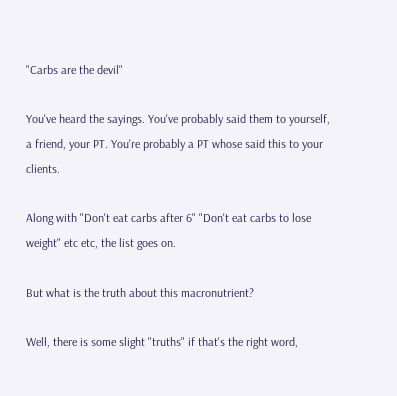"Carbs are the devil"

You've heard the sayings. You've probably said them to yourself, a friend, your PT. You're probably a PT whose said this to your clients.

Along with "Don't eat carbs after 6" "Don't eat carbs to lose weight" etc etc, the list goes on.

But what is the truth about this macronutrient?

Well, there is some slight "truths" if that's the right word,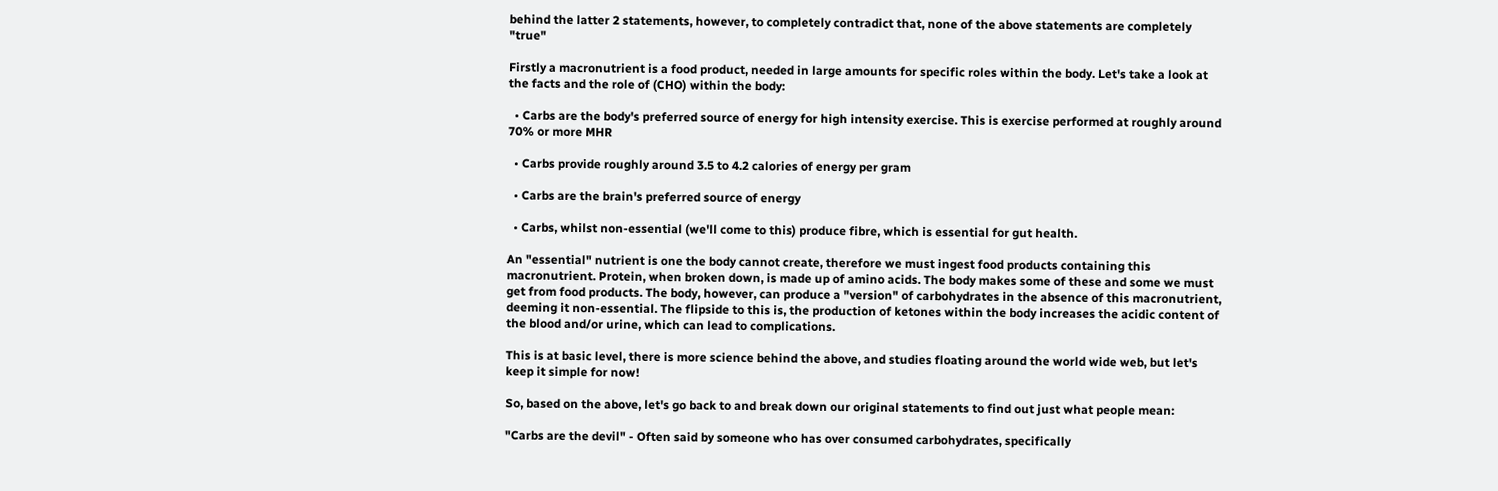behind the latter 2 statements, however, to completely contradict that, none of the above statements are completely "true"

Firstly a macronutrient is a food product, needed in large amounts for specific roles within the body. Let's take a look at the facts and the role of (CHO) within the body:

  • Carbs are the body's preferred source of energy for high intensity exercise. This is exercise performed at roughly around 70% or more MHR

  • Carbs provide roughly around 3.5 to 4.2 calories of energy per gram

  • Carbs are the brain's preferred source of energy

  • Carbs, whilst non-essential (we'll come to this) produce fibre, which is essential for gut health.

An "essential" nutrient is one the body cannot create, therefore we must ingest food products containing this macronutrient. Protein, when broken down, is made up of amino acids. The body makes some of these and some we must get from food products. The body, however, can produce a "version" of carbohydrates in the absence of this macronutrient, deeming it non-essential. The flipside to this is, the production of ketones within the body increases the acidic content of the blood and/or urine, which can lead to complications.

This is at basic level, there is more science behind the above, and studies floating around the world wide web, but let's keep it simple for now!

So, based on the above, let's go back to and break down our original statements to find out just what people mean:

"Carbs are the devil" - Often said by someone who has over consumed carbohydrates, specifically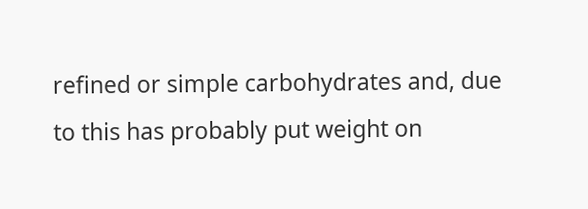refined or simple carbohydrates and, due to this has probably put weight on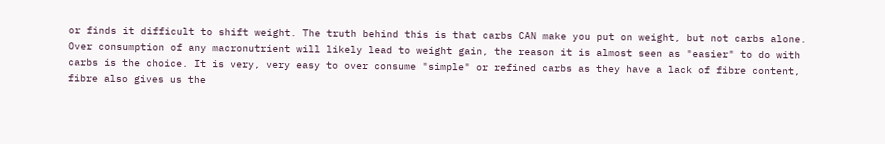or finds it difficult to shift weight. The truth behind this is that carbs CAN make you put on weight, but not carbs alone. Over consumption of any macronutrient will likely lead to weight gain, the reason it is almost seen as "easier" to do with carbs is the choice. It is very, very easy to over consume "simple" or refined carbs as they have a lack of fibre content, fibre also gives us the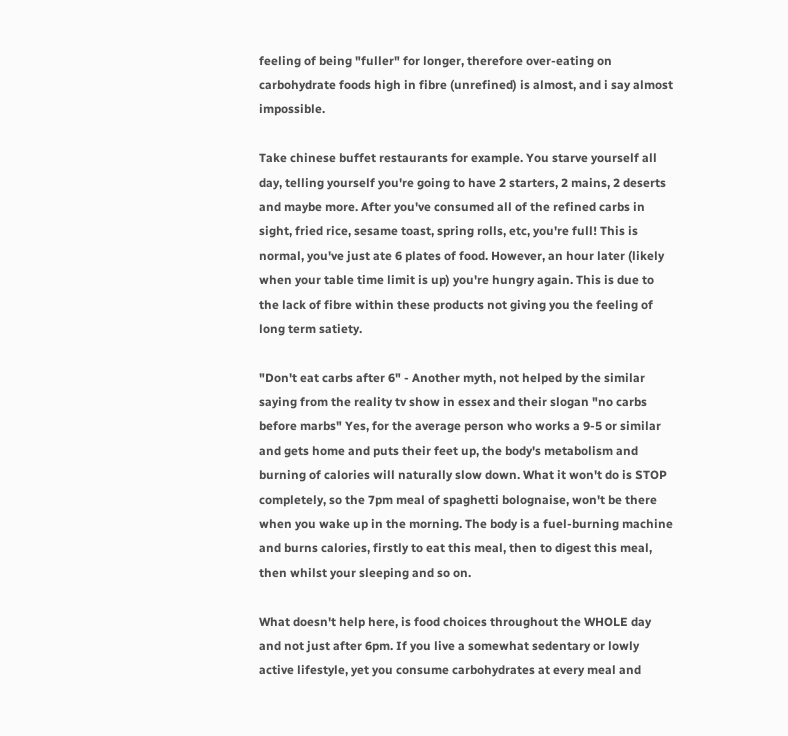feeling of being "fuller" for longer, therefore over-eating on carbohydrate foods high in fibre (unrefined) is almost, and i say almost impossible.

Take chinese buffet restaurants for example. You starve yourself all day, telling yourself you're going to have 2 starters, 2 mains, 2 deserts and maybe more. After you've consumed all of the refined carbs in sight, fried rice, sesame toast, spring rolls, etc, you're full! This is normal, you've just ate 6 plates of food. However, an hour later (likely when your table time limit is up) you're hungry again. This is due to the lack of fibre within these products not giving you the feeling of long term satiety.

"Don't eat carbs after 6" - Another myth, not helped by the similar saying from the reality tv show in essex and their slogan "no carbs before marbs" Yes, for the average person who works a 9-5 or similar and gets home and puts their feet up, the body's metabolism and burning of calories will naturally slow down. What it won't do is STOP completely, so the 7pm meal of spaghetti bolognaise, won't be there when you wake up in the morning. The body is a fuel-burning machine and burns calories, firstly to eat this meal, then to digest this meal, then whilst your sleeping and so on.

What doesn't help here, is food choices throughout the WHOLE day and not just after 6pm. If you live a somewhat sedentary or lowly active lifestyle, yet you consume carbohydrates at every meal and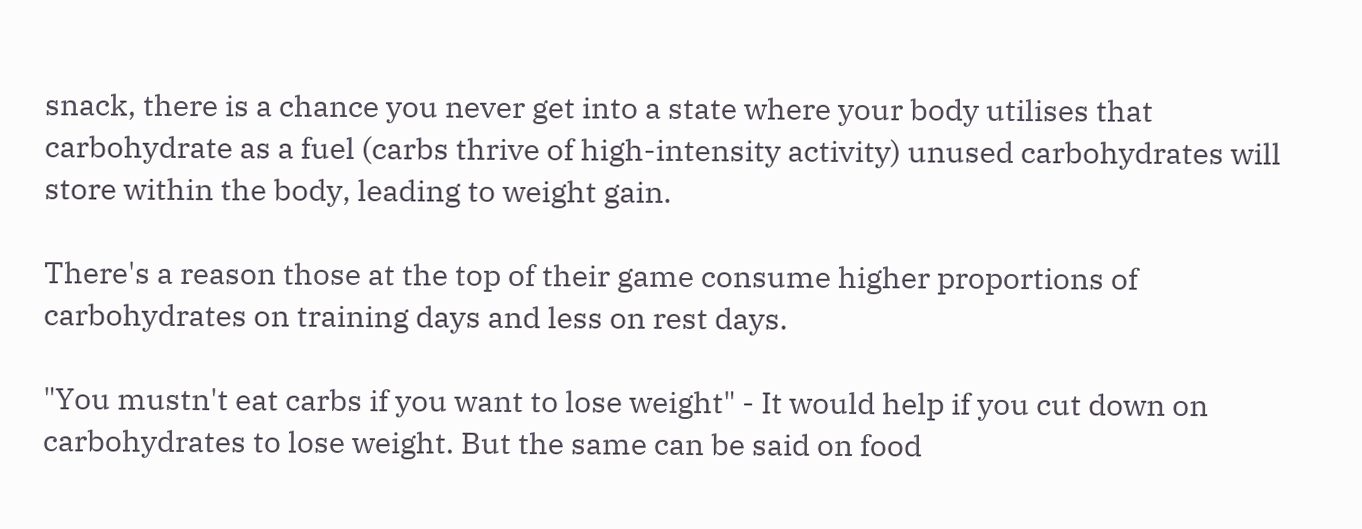snack, there is a chance you never get into a state where your body utilises that carbohydrate as a fuel (carbs thrive of high-intensity activity) unused carbohydrates will store within the body, leading to weight gain.

There's a reason those at the top of their game consume higher proportions of carbohydrates on training days and less on rest days.

"You mustn't eat carbs if you want to lose weight" - It would help if you cut down on carbohydrates to lose weight. But the same can be said on food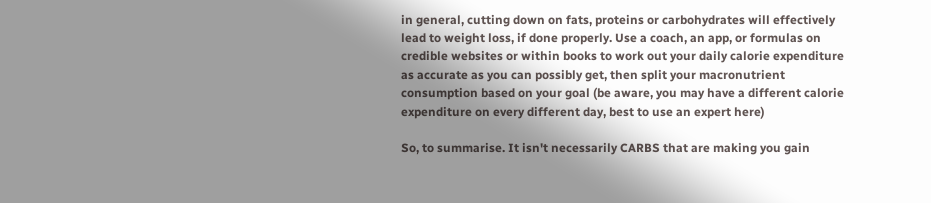in general, cutting down on fats, proteins or carbohydrates will effectively lead to weight loss, if done properly. Use a coach, an app, or formulas on credible websites or within books to work out your daily calorie expenditure as accurate as you can possibly get, then split your macronutrient consumption based on your goal (be aware, you may have a different calorie expenditure on every different day, best to use an expert here)

So, to summarise. It isn't necessarily CARBS that are making you gain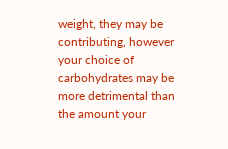weight, they may be contributing, however your choice of carbohydrates may be more detrimental than the amount your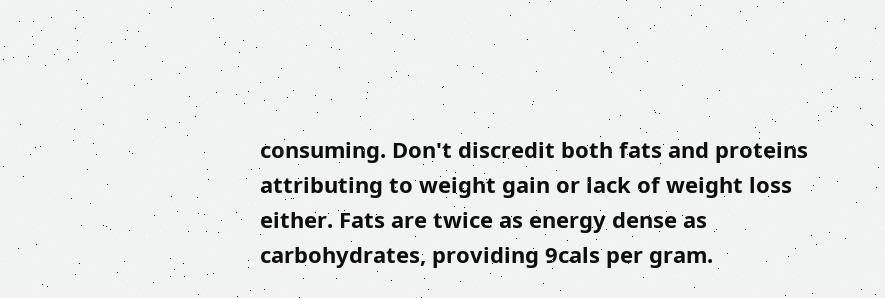consuming. Don't discredit both fats and proteins attributing to weight gain or lack of weight loss either. Fats are twice as energy dense as carbohydrates, providing 9cals per gram.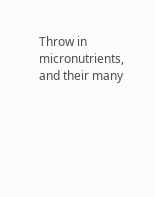Throw in micronutrients, and their many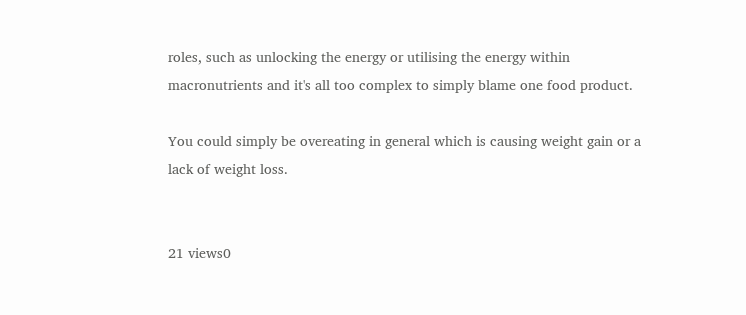roles, such as unlocking the energy or utilising the energy within macronutrients and it's all too complex to simply blame one food product.

You could simply be overeating in general which is causing weight gain or a lack of weight loss.


21 views0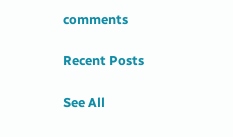comments

Recent Posts

See All